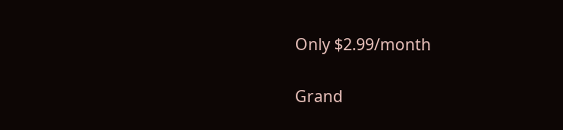Only $2.99/month

Grand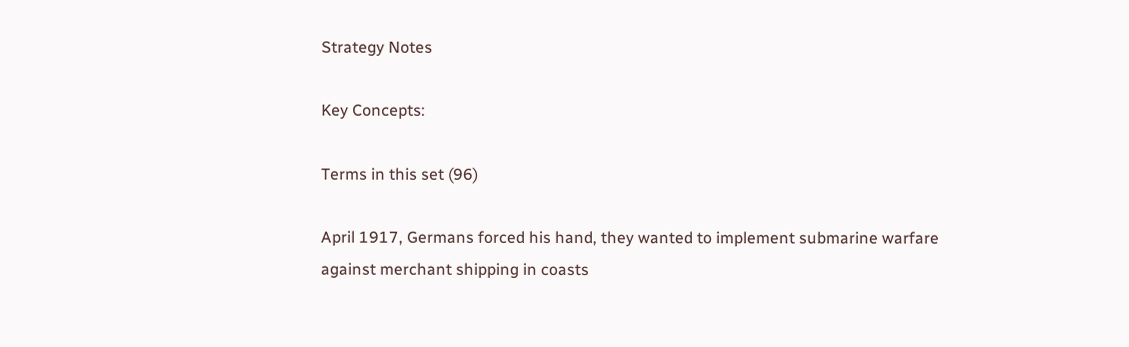Strategy Notes

Key Concepts:

Terms in this set (96)

April 1917, Germans forced his hand, they wanted to implement submarine warfare against merchant shipping in coasts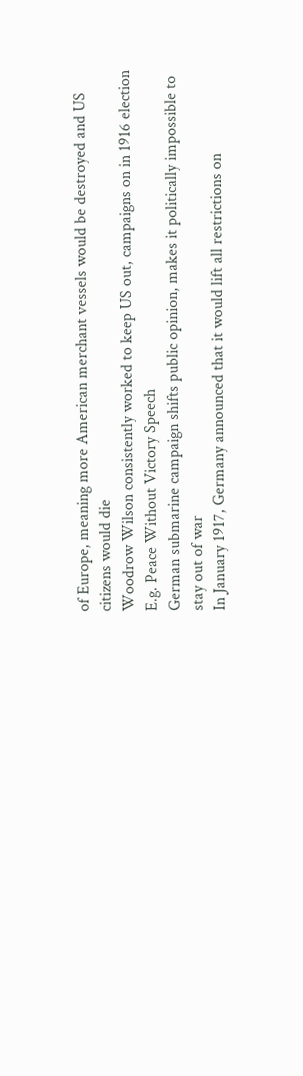of Europe, meaning more American merchant vessels would be destroyed and US citizens would die
Woodrow Wilson consistently worked to keep US out, campaigns on in 1916 election
E.g. Peace Without Victory Speech
German submarine campaign shifts public opinion, makes it politically impossible to stay out of war
In January 1917, Germany announced that it would lift all restrictions on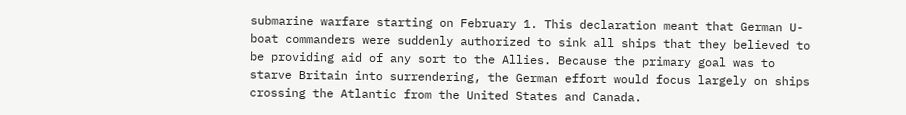submarine warfare starting on February 1. This declaration meant that German U-boat commanders were suddenly authorized to sink all ships that they believed to be providing aid of any sort to the Allies. Because the primary goal was to starve Britain into surrendering, the German effort would focus largely on ships crossing the Atlantic from the United States and Canada.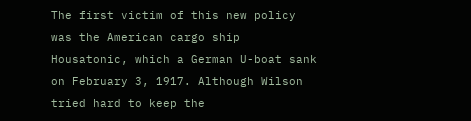The first victim of this new policy was the American cargo ship Housatonic, which a German U-boat sank on February 3, 1917. Although Wilson tried hard to keep the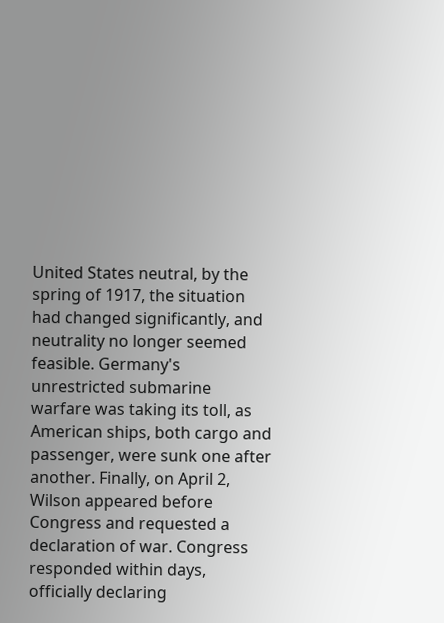United States neutral, by the spring of 1917, the situation had changed significantly, and neutrality no longer seemed feasible. Germany's unrestricted submarine warfare was taking its toll, as American ships, both cargo and passenger, were sunk one after another. Finally, on April 2, Wilson appeared before Congress and requested a declaration of war. Congress responded within days, officially declaring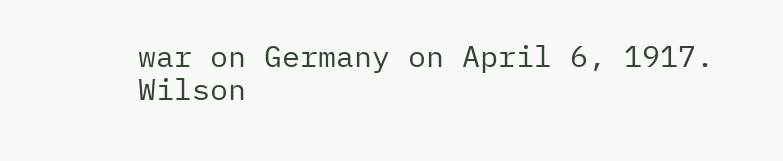war on Germany on April 6, 1917.
Wilson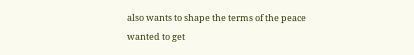also wants to shape the terms of the peace
wanted to get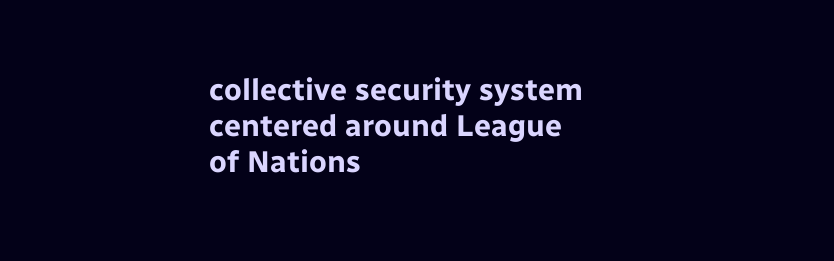collective security system centered around League of Nations